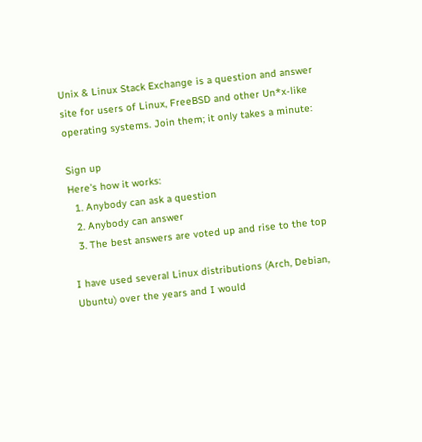Unix & Linux Stack Exchange is a question and answer site for users of Linux, FreeBSD and other Un*x-like operating systems. Join them; it only takes a minute:

Sign up
Here's how it works:
  1. Anybody can ask a question
  2. Anybody can answer
  3. The best answers are voted up and rise to the top

I have used several Linux distributions (Arch, Debian, Ubuntu) over the years and I would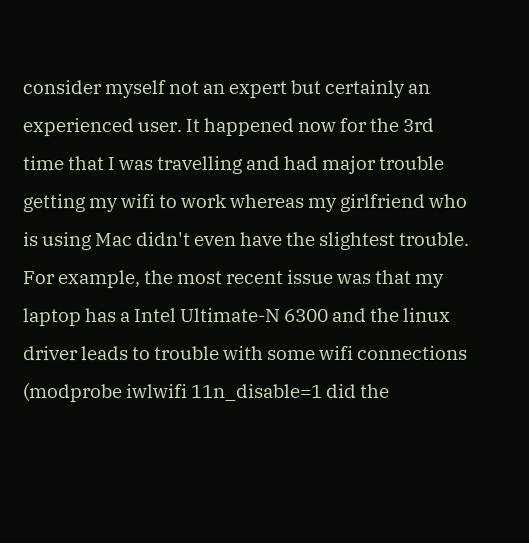consider myself not an expert but certainly an experienced user. It happened now for the 3rd time that I was travelling and had major trouble getting my wifi to work whereas my girlfriend who is using Mac didn't even have the slightest trouble. For example, the most recent issue was that my laptop has a Intel Ultimate-N 6300 and the linux driver leads to trouble with some wifi connections (modprobe iwlwifi 11n_disable=1 did the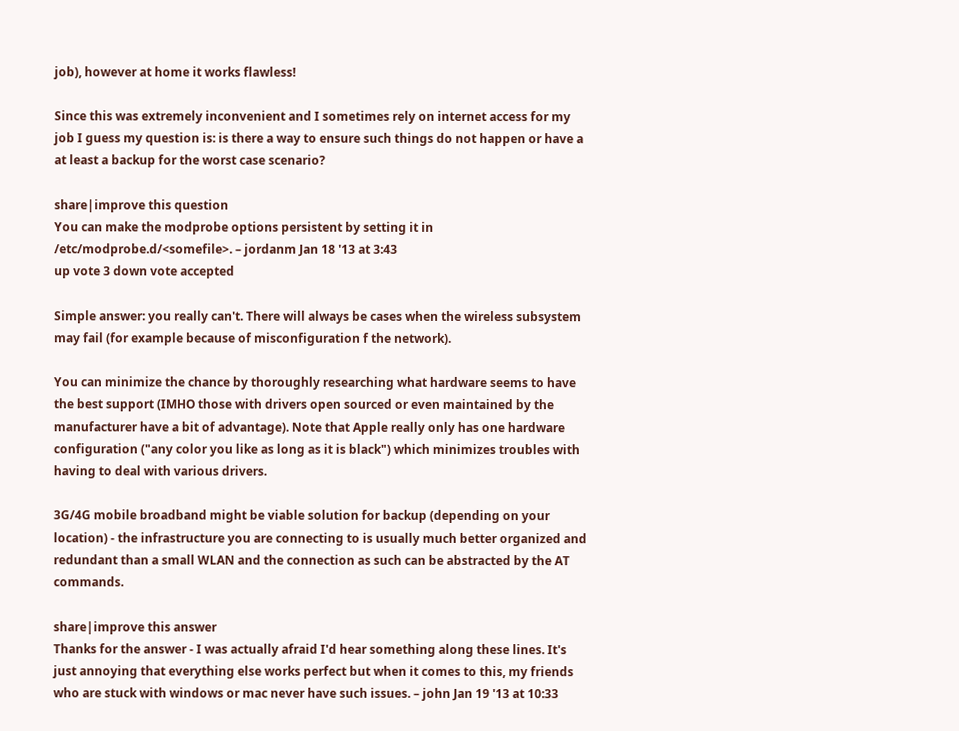job), however at home it works flawless!

Since this was extremely inconvenient and I sometimes rely on internet access for my job I guess my question is: is there a way to ensure such things do not happen or have a at least a backup for the worst case scenario?

share|improve this question
You can make the modprobe options persistent by setting it in /etc/modprobe.d/<somefile>. – jordanm Jan 18 '13 at 3:43
up vote 3 down vote accepted

Simple answer: you really can't. There will always be cases when the wireless subsystem may fail (for example because of misconfiguration f the network).

You can minimize the chance by thoroughly researching what hardware seems to have the best support (IMHO those with drivers open sourced or even maintained by the manufacturer have a bit of advantage). Note that Apple really only has one hardware configuration ("any color you like as long as it is black") which minimizes troubles with having to deal with various drivers.

3G/4G mobile broadband might be viable solution for backup (depending on your location) - the infrastructure you are connecting to is usually much better organized and redundant than a small WLAN and the connection as such can be abstracted by the AT commands.

share|improve this answer
Thanks for the answer - I was actually afraid I'd hear something along these lines. It's just annoying that everything else works perfect but when it comes to this, my friends who are stuck with windows or mac never have such issues. – john Jan 19 '13 at 10:33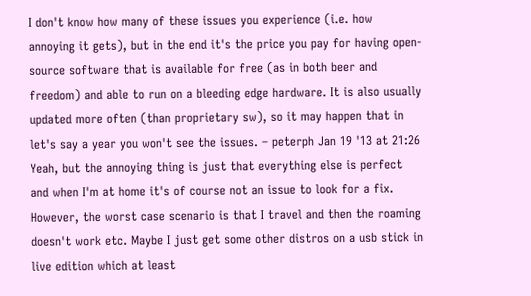I don't know how many of these issues you experience (i.e. how annoying it gets), but in the end it's the price you pay for having open-source software that is available for free (as in both beer and freedom) and able to run on a bleeding edge hardware. It is also usually updated more often (than proprietary sw), so it may happen that in let's say a year you won't see the issues. – peterph Jan 19 '13 at 21:26
Yeah, but the annoying thing is just that everything else is perfect and when I'm at home it's of course not an issue to look for a fix. However, the worst case scenario is that I travel and then the roaming doesn't work etc. Maybe I just get some other distros on a usb stick in live edition which at least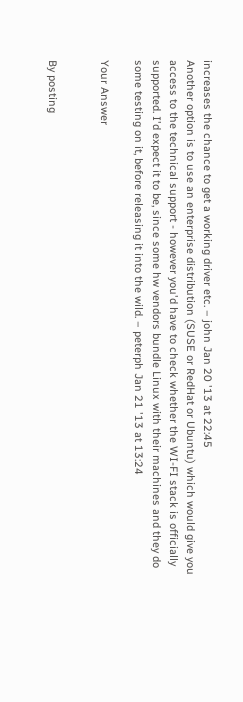increases the chance to get a working driver etc. – john Jan 20 '13 at 22:45
Another option is to use an enterprise distribution (SUSE or RedHat or Ubuntu) which would give you access to the technical support - however you'd have to check whether the WI-FI stack is officially supported. I'd expect it to be, since some hw vendors bundle Linux with their machines and they do some testing on it, before releasing it into the wild. – peterph Jan 21 '13 at 13:24

Your Answer


By posting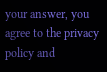your answer, you agree to the privacy policy and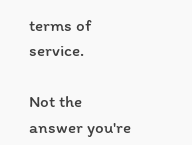terms of service.

Not the answer you're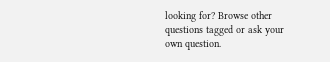looking for? Browse other questions tagged or ask your own question.